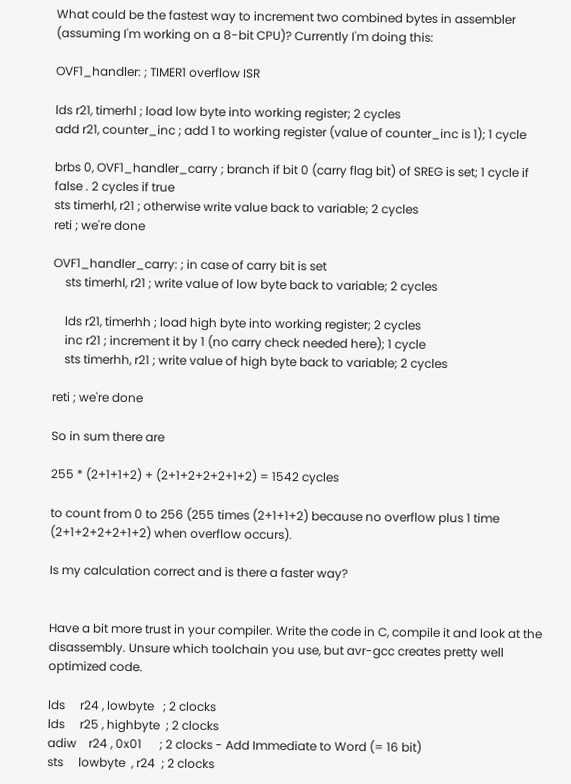What could be the fastest way to increment two combined bytes in assembler (assuming I'm working on a 8-bit CPU)? Currently I'm doing this:

OVF1_handler: ; TIMER1 overflow ISR

lds r21, timerhl ; load low byte into working register; 2 cycles
add r21, counter_inc ; add 1 to working register (value of counter_inc is 1); 1 cycle

brbs 0, OVF1_handler_carry ; branch if bit 0 (carry flag bit) of SREG is set; 1 cycle if false . 2 cycles if true
sts timerhl, r21 ; otherwise write value back to variable; 2 cycles
reti ; we're done

OVF1_handler_carry: ; in case of carry bit is set
    sts timerhl, r21 ; write value of low byte back to variable; 2 cycles

    lds r21, timerhh ; load high byte into working register; 2 cycles
    inc r21 ; increment it by 1 (no carry check needed here); 1 cycle
    sts timerhh, r21 ; write value of high byte back to variable; 2 cycles

reti ; we're done

So in sum there are

255 * (2+1+1+2) + (2+1+2+2+2+1+2) = 1542 cycles

to count from 0 to 256 (255 times (2+1+1+2) because no overflow plus 1 time (2+1+2+2+2+1+2) when overflow occurs).

Is my calculation correct and is there a faster way?


Have a bit more trust in your compiler. Write the code in C, compile it and look at the disassembly. Unsure which toolchain you use, but avr-gcc creates pretty well optimized code.

lds     r24 , lowbyte   ; 2 clocks
lds     r25 , highbyte  ; 2 clocks
adiw    r24 , 0x01      ; 2 clocks - Add Immediate to Word (= 16 bit)
sts     lowbyte  , r24  ; 2 clocks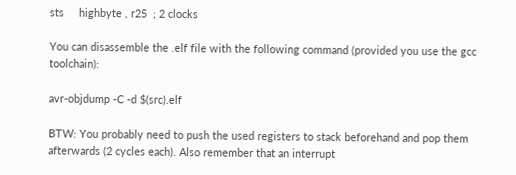sts     highbyte , r25  ; 2 clocks

You can disassemble the .elf file with the following command (provided you use the gcc toolchain):

avr-objdump -C -d $(src).elf

BTW: You probably need to push the used registers to stack beforehand and pop them afterwards (2 cycles each). Also remember that an interrupt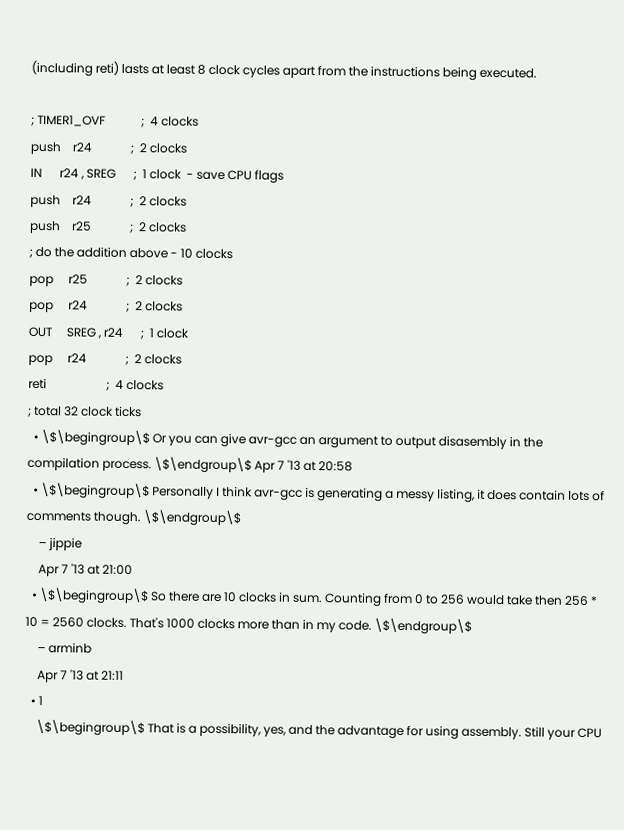(including reti) lasts at least 8 clock cycles apart from the instructions being executed.

; TIMER1_OVF            ;  4 clocks
push    r24             ;  2 clocks
IN      r24 , SREG      ;  1 clock  - save CPU flags
push    r24             ;  2 clocks
push    r25             ;  2 clocks
; do the addition above - 10 clocks
pop     r25             ;  2 clocks
pop     r24             ;  2 clocks
OUT     SREG , r24      ;  1 clock
pop     r24             ;  2 clocks
reti                    ;  4 clocks
; total 32 clock ticks
  • \$\begingroup\$ Or you can give avr-gcc an argument to output disasembly in the compilation process. \$\endgroup\$ Apr 7 '13 at 20:58
  • \$\begingroup\$ Personally I think avr-gcc is generating a messy listing, it does contain lots of comments though. \$\endgroup\$
    – jippie
    Apr 7 '13 at 21:00
  • \$\begingroup\$ So there are 10 clocks in sum. Counting from 0 to 256 would take then 256 * 10 = 2560 clocks. That's 1000 clocks more than in my code. \$\endgroup\$
    – arminb
    Apr 7 '13 at 21:11
  • 1
    \$\begingroup\$ That is a possibility, yes, and the advantage for using assembly. Still your CPU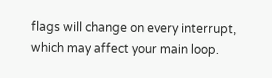flags will change on every interrupt, which may affect your main loop.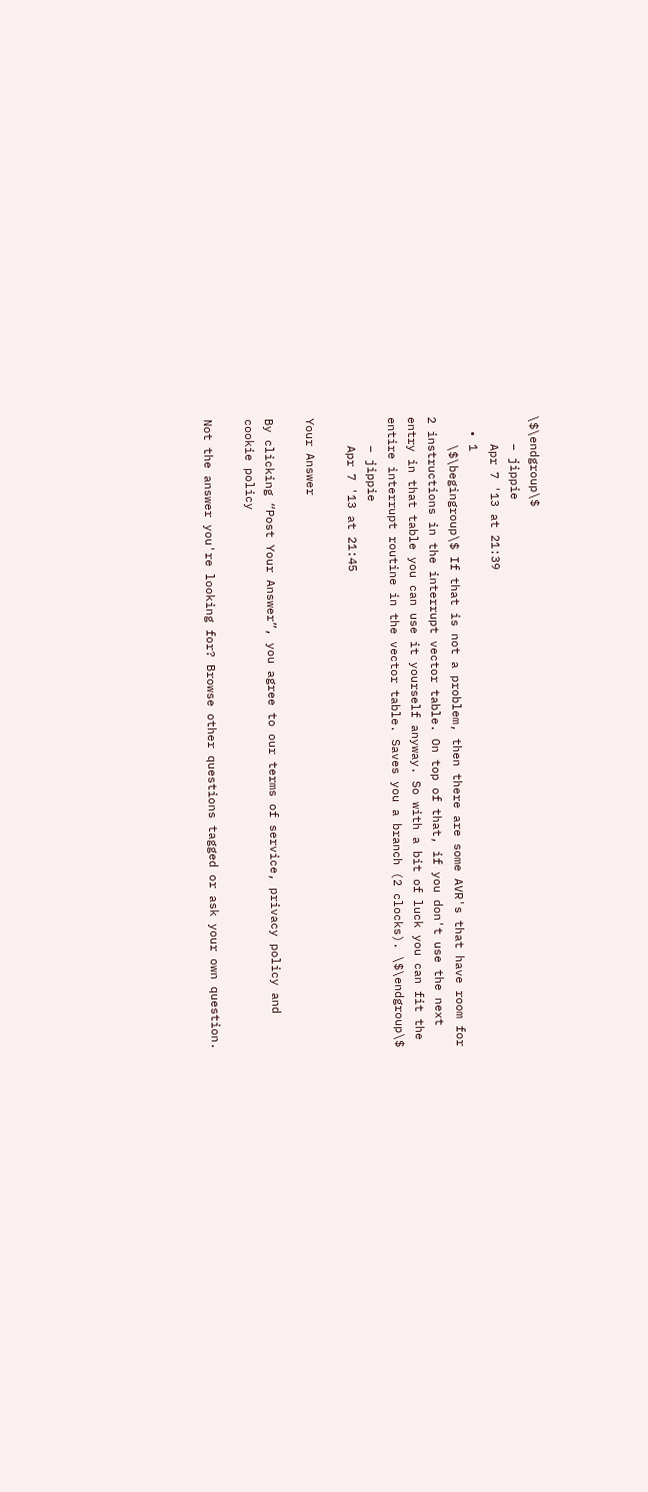\$\endgroup\$
    – jippie
    Apr 7 '13 at 21:39
  • 1
    \$\begingroup\$ If that is not a problem, then there are some AVR's that have room for 2 instructions in the interrupt vector table. On top of that, if you don't use the next entry in that table you can use it yourself anyway. So with a bit of luck you can fit the entire interrupt routine in the vector table. Saves you a branch (2 clocks). \$\endgroup\$
    – jippie
    Apr 7 '13 at 21:45

Your Answer

By clicking “Post Your Answer”, you agree to our terms of service, privacy policy and cookie policy

Not the answer you're looking for? Browse other questions tagged or ask your own question.